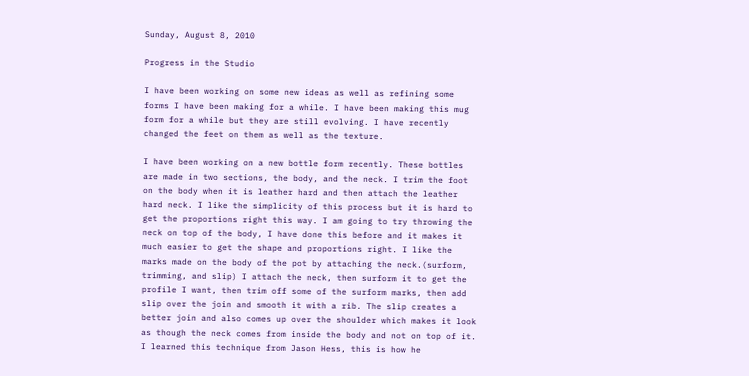Sunday, August 8, 2010

Progress in the Studio

I have been working on some new ideas as well as refining some forms I have been making for a while. I have been making this mug form for a while but they are still evolving. I have recently changed the feet on them as well as the texture.

I have been working on a new bottle form recently. These bottles are made in two sections, the body, and the neck. I trim the foot on the body when it is leather hard and then attach the leather hard neck. I like the simplicity of this process but it is hard to get the proportions right this way. I am going to try throwing the neck on top of the body, I have done this before and it makes it much easier to get the shape and proportions right. I like the marks made on the body of the pot by attaching the neck.(surform, trimming, and slip) I attach the neck, then surform it to get the profile I want, then trim off some of the surform marks, then add slip over the join and smooth it with a rib. The slip creates a better join and also comes up over the shoulder which makes it look as though the neck comes from inside the body and not on top of it. I learned this technique from Jason Hess, this is how he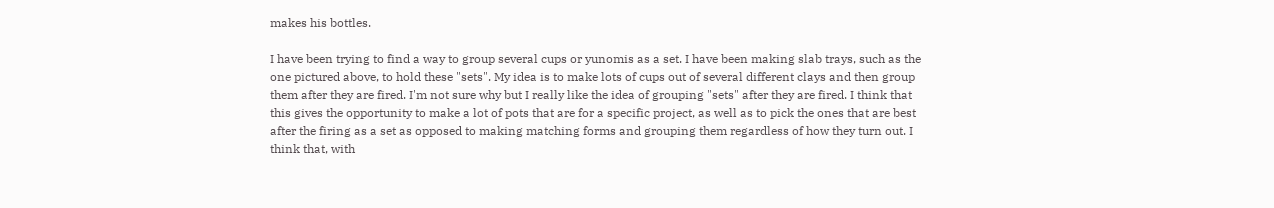makes his bottles.

I have been trying to find a way to group several cups or yunomis as a set. I have been making slab trays, such as the one pictured above, to hold these "sets". My idea is to make lots of cups out of several different clays and then group them after they are fired. I'm not sure why but I really like the idea of grouping "sets" after they are fired. I think that this gives the opportunity to make a lot of pots that are for a specific project, as well as to pick the ones that are best after the firing as a set as opposed to making matching forms and grouping them regardless of how they turn out. I think that, with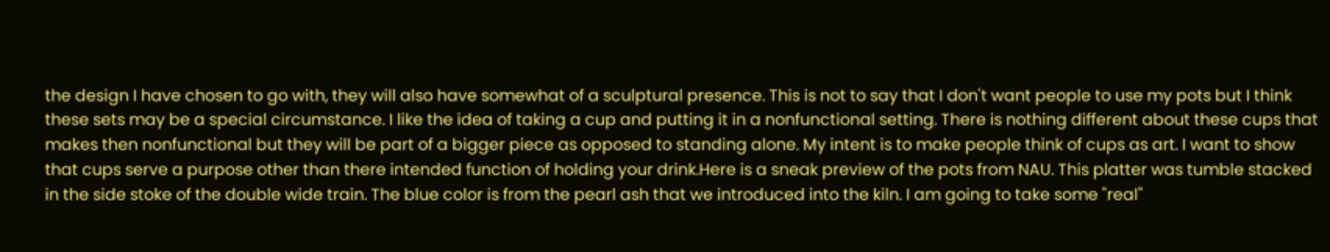the design I have chosen to go with, they will also have somewhat of a sculptural presence. This is not to say that I don't want people to use my pots but I think these sets may be a special circumstance. I like the idea of taking a cup and putting it in a nonfunctional setting. There is nothing different about these cups that makes then nonfunctional but they will be part of a bigger piece as opposed to standing alone. My intent is to make people think of cups as art. I want to show that cups serve a purpose other than there intended function of holding your drink.Here is a sneak preview of the pots from NAU. This platter was tumble stacked in the side stoke of the double wide train. The blue color is from the pearl ash that we introduced into the kiln. I am going to take some "real"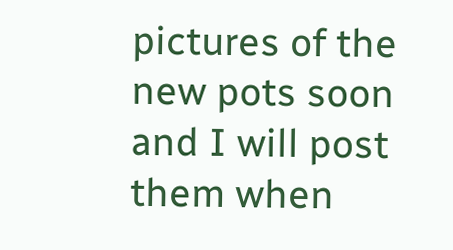pictures of the new pots soon and I will post them when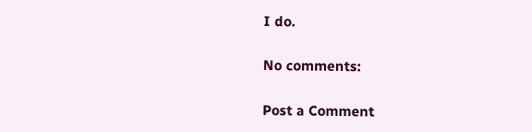I do.

No comments:

Post a Comment